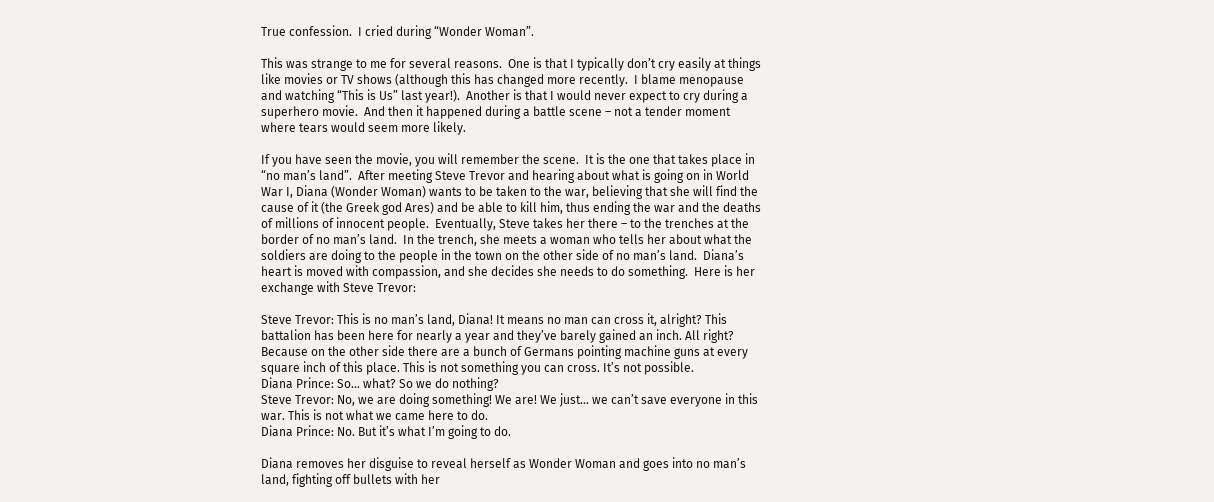True confession.  I cried during “Wonder Woman”.

This was strange to me for several reasons.  One is that I typically don’t cry easily at things like movies or TV shows (although this has changed more recently.  I blame menopause and watching “This is Us” last year!).  Another is that I would never expect to cry during a superhero movie.  And then it happened during a battle scene – not a tender moment where tears would seem more likely.

If you have seen the movie, you will remember the scene.  It is the one that takes place in “no man’s land”.  After meeting Steve Trevor and hearing about what is going on in World War I, Diana (Wonder Woman) wants to be taken to the war, believing that she will find the cause of it (the Greek god Ares) and be able to kill him, thus ending the war and the deaths of millions of innocent people.  Eventually, Steve takes her there – to the trenches at the border of no man’s land.  In the trench, she meets a woman who tells her about what the soldiers are doing to the people in the town on the other side of no man’s land.  Diana’s heart is moved with compassion, and she decides she needs to do something.  Here is her exchange with Steve Trevor:

Steve Trevor: This is no man’s land, Diana! It means no man can cross it, alright? This battalion has been here for nearly a year and they’ve barely gained an inch. All right? Because on the other side there are a bunch of Germans pointing machine guns at every square inch of this place. This is not something you can cross. It’s not possible.
Diana Prince: So… what? So we do nothing?
Steve Trevor: No, we are doing something! We are! We just… we can’t save everyone in this war. This is not what we came here to do.
Diana Prince: No. But it’s what I’m going to do.

Diana removes her disguise to reveal herself as Wonder Woman and goes into no man’s land, fighting off bullets with her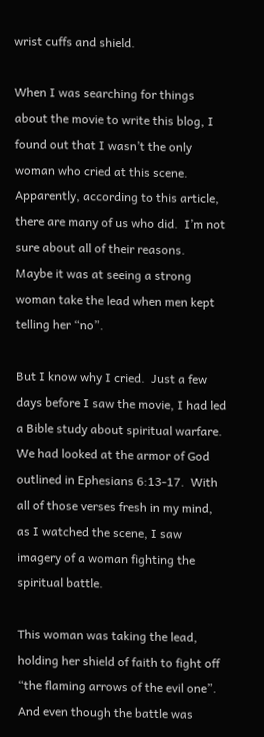wrist cuffs and shield.

When I was searching for things about the movie to write this blog, I found out that I wasn’t the only woman who cried at this scene.  Apparently, according to this article, there are many of us who did.  I’m not sure about all of their reasons.  Maybe it was at seeing a strong woman take the lead when men kept telling her “no”.

But I know why I cried.  Just a few days before I saw the movie, I had led a Bible study about spiritual warfare.  We had looked at the armor of God outlined in Ephesians 6:13-17.  With all of those verses fresh in my mind, as I watched the scene, I saw imagery of a woman fighting the spiritual battle.

This woman was taking the lead, holding her shield of faith to fight off “the flaming arrows of the evil one”.  And even though the battle was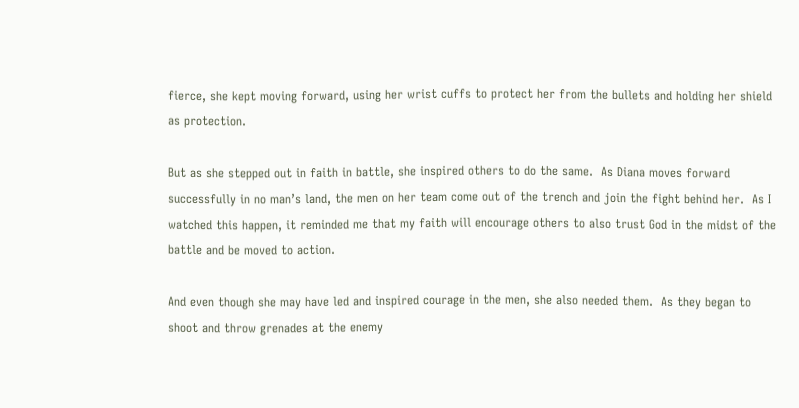fierce, she kept moving forward, using her wrist cuffs to protect her from the bullets and holding her shield as protection.

But as she stepped out in faith in battle, she inspired others to do the same.  As Diana moves forward successfully in no man’s land, the men on her team come out of the trench and join the fight behind her.  As I watched this happen, it reminded me that my faith will encourage others to also trust God in the midst of the battle and be moved to action.

And even though she may have led and inspired courage in the men, she also needed them.  As they began to shoot and throw grenades at the enemy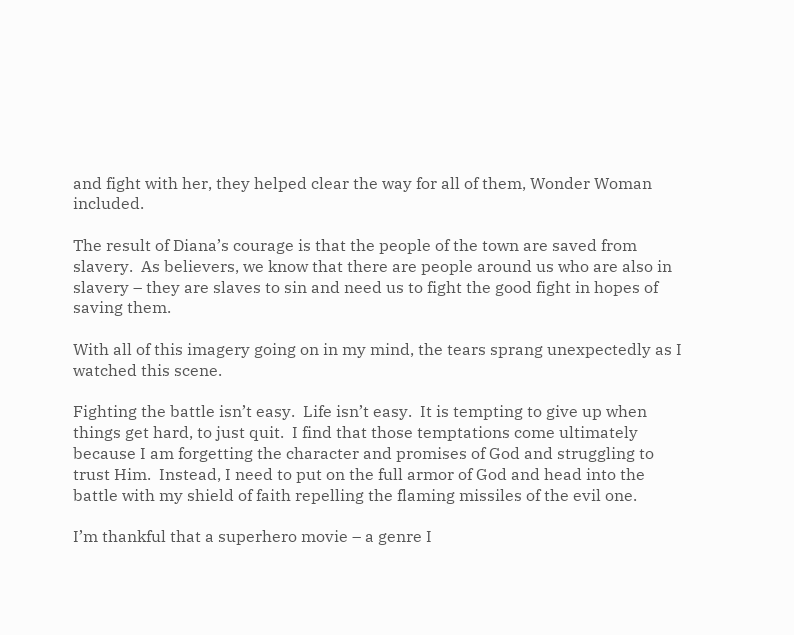and fight with her, they helped clear the way for all of them, Wonder Woman included.

The result of Diana’s courage is that the people of the town are saved from slavery.  As believers, we know that there are people around us who are also in slavery – they are slaves to sin and need us to fight the good fight in hopes of saving them.

With all of this imagery going on in my mind, the tears sprang unexpectedly as I watched this scene.

Fighting the battle isn’t easy.  Life isn’t easy.  It is tempting to give up when things get hard, to just quit.  I find that those temptations come ultimately because I am forgetting the character and promises of God and struggling to trust Him.  Instead, I need to put on the full armor of God and head into the battle with my shield of faith repelling the flaming missiles of the evil one.

I’m thankful that a superhero movie – a genre I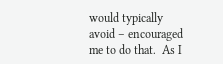would typically avoid – encouraged me to do that.  As I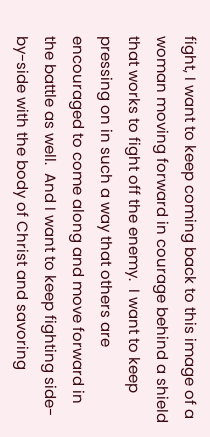fight, I want to keep coming back to this image of a woman moving forward in courage behind a shield that works to fight off the enemy.  I want to keep pressing on in such a way that others are encouraged to come along and move forward in the battle as well.  And I want to keep fighting side-by-side with the body of Christ and savoring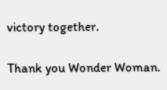victory together.

Thank you Wonder Woman.